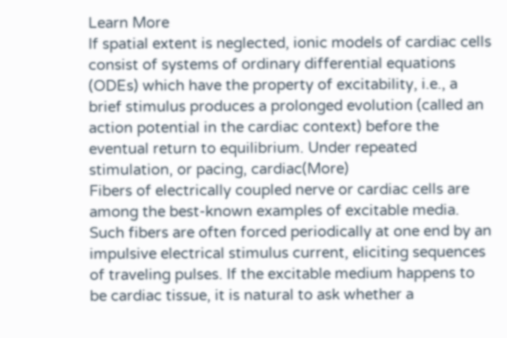Learn More
If spatial extent is neglected, ionic models of cardiac cells consist of systems of ordinary differential equations (ODEs) which have the property of excitability, i.e., a brief stimulus produces a prolonged evolution (called an action potential in the cardiac context) before the eventual return to equilibrium. Under repeated stimulation, or pacing, cardiac(More)
Fibers of electrically coupled nerve or cardiac cells are among the best-known examples of excitable media. Such fibers are often forced periodically at one end by an impulsive electrical stimulus current, eliciting sequences of traveling pulses. If the excitable medium happens to be cardiac tissue, it is natural to ask whether a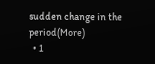sudden change in the period(More)
  • 1